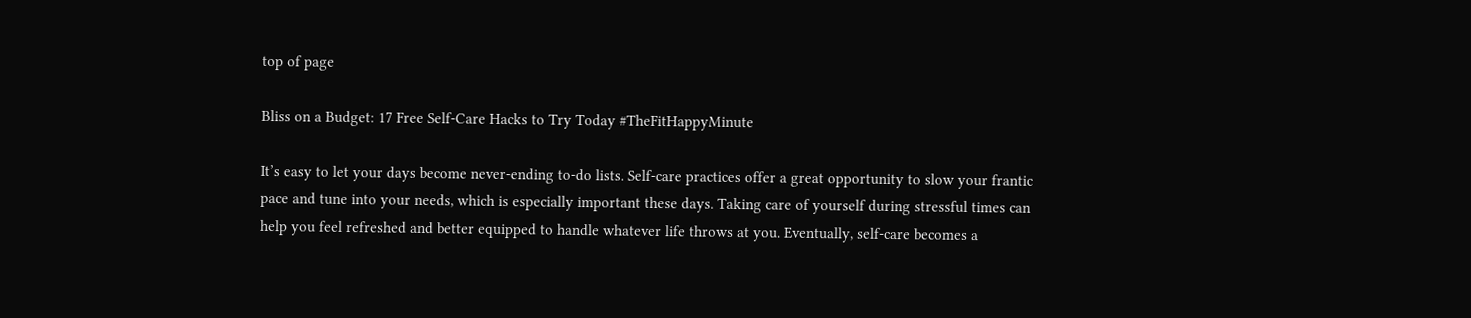top of page

Bliss on a Budget: 17 Free Self-Care Hacks to Try Today #TheFitHappyMinute

It’s easy to let your days become never-ending to-do lists. Self-care practices offer a great opportunity to slow your frantic pace and tune into your needs, which is especially important these days. Taking care of yourself during stressful times can help you feel refreshed and better equipped to handle whatever life throws at you. Eventually, self-care becomes a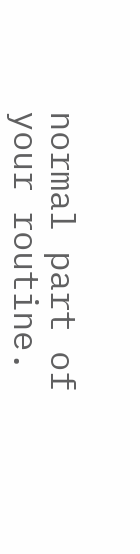normal part of your routine.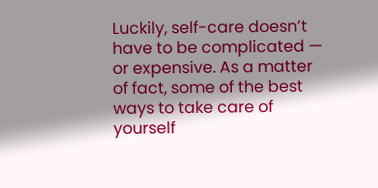Luckily, self-care doesn’t have to be complicated — or expensive. As a matter of fact, some of the best ways to take care of yourself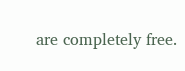are completely free.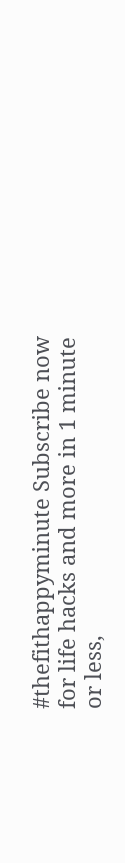#thefithappyminute Subscribe now for life hacks and more in 1 minute or less,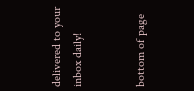delivered to your inbox daily!


bottom of page